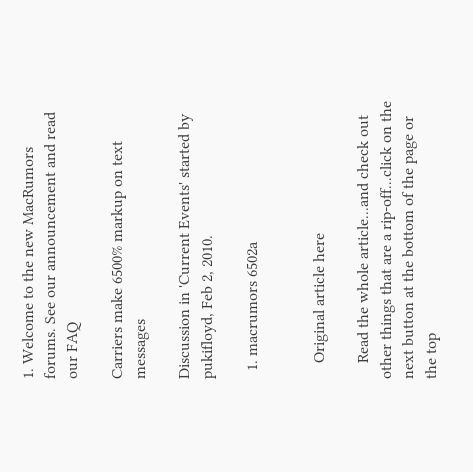1. Welcome to the new MacRumors forums. See our announcement and read our FAQ

Carriers make 6500% markup on text messages

Discussion in 'Current Events' started by pukifloyd, Feb 2, 2010.

  1. macrumors 6502a


    Original article here

    Read the whole article...and check out other things that are a rip-off...click on the next button at the bottom of the page or the top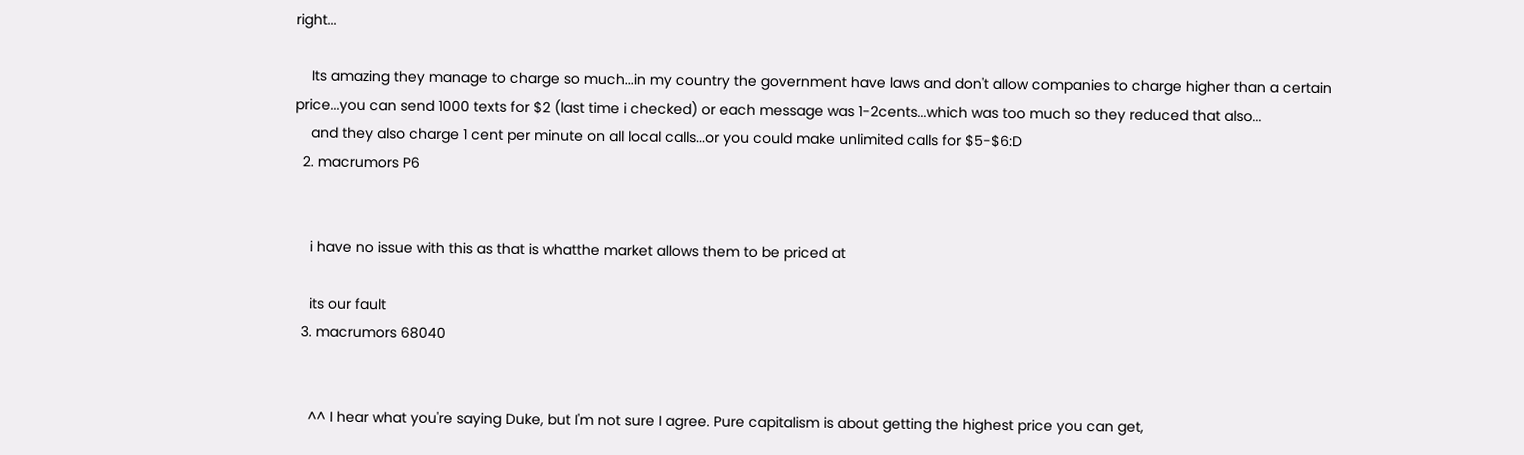right...

    Its amazing they manage to charge so much...in my country the government have laws and don't allow companies to charge higher than a certain price...you can send 1000 texts for $2 (last time i checked) or each message was 1-2cents...which was too much so they reduced that also...
    and they also charge 1 cent per minute on all local calls...or you could make unlimited calls for $5-$6:D
  2. macrumors P6


    i have no issue with this as that is whatthe market allows them to be priced at

    its our fault
  3. macrumors 68040


    ^^ I hear what you're saying Duke, but I'm not sure I agree. Pure capitalism is about getting the highest price you can get,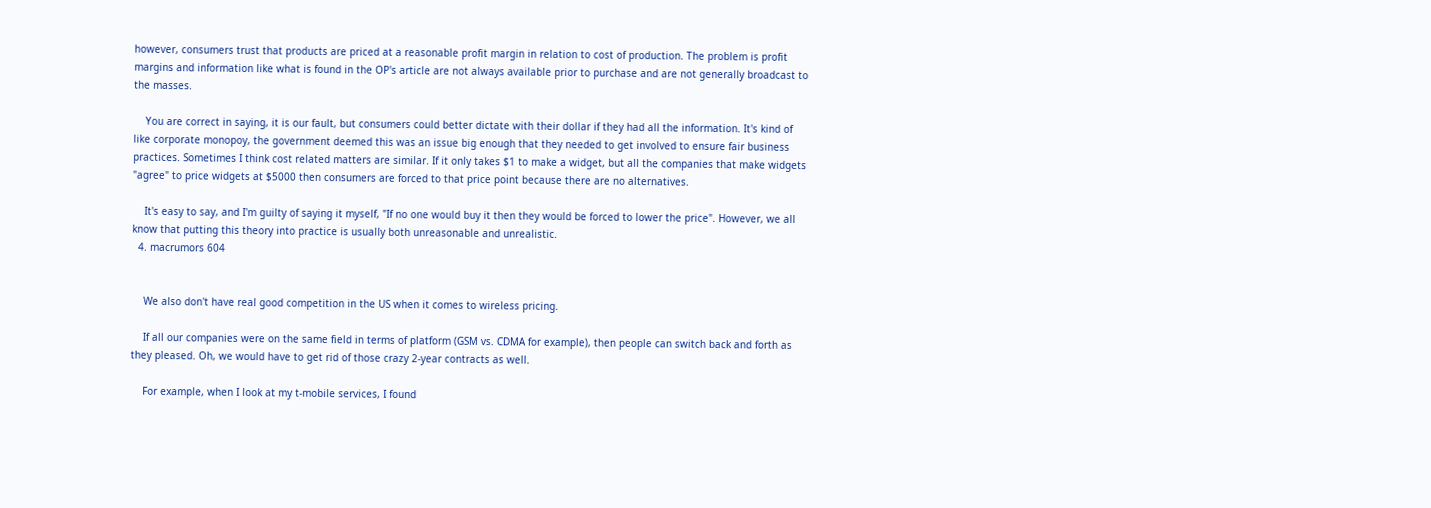however, consumers trust that products are priced at a reasonable profit margin in relation to cost of production. The problem is profit margins and information like what is found in the OP's article are not always available prior to purchase and are not generally broadcast to the masses.

    You are correct in saying, it is our fault, but consumers could better dictate with their dollar if they had all the information. It's kind of like corporate monopoy, the government deemed this was an issue big enough that they needed to get involved to ensure fair business practices. Sometimes I think cost related matters are similar. If it only takes $1 to make a widget, but all the companies that make widgets "agree" to price widgets at $5000 then consumers are forced to that price point because there are no alternatives.

    It's easy to say, and I'm guilty of saying it myself, "If no one would buy it then they would be forced to lower the price". However, we all know that putting this theory into practice is usually both unreasonable and unrealistic.
  4. macrumors 604


    We also don't have real good competition in the US when it comes to wireless pricing.

    If all our companies were on the same field in terms of platform (GSM vs. CDMA for example), then people can switch back and forth as they pleased. Oh, we would have to get rid of those crazy 2-year contracts as well.

    For example, when I look at my t-mobile services, I found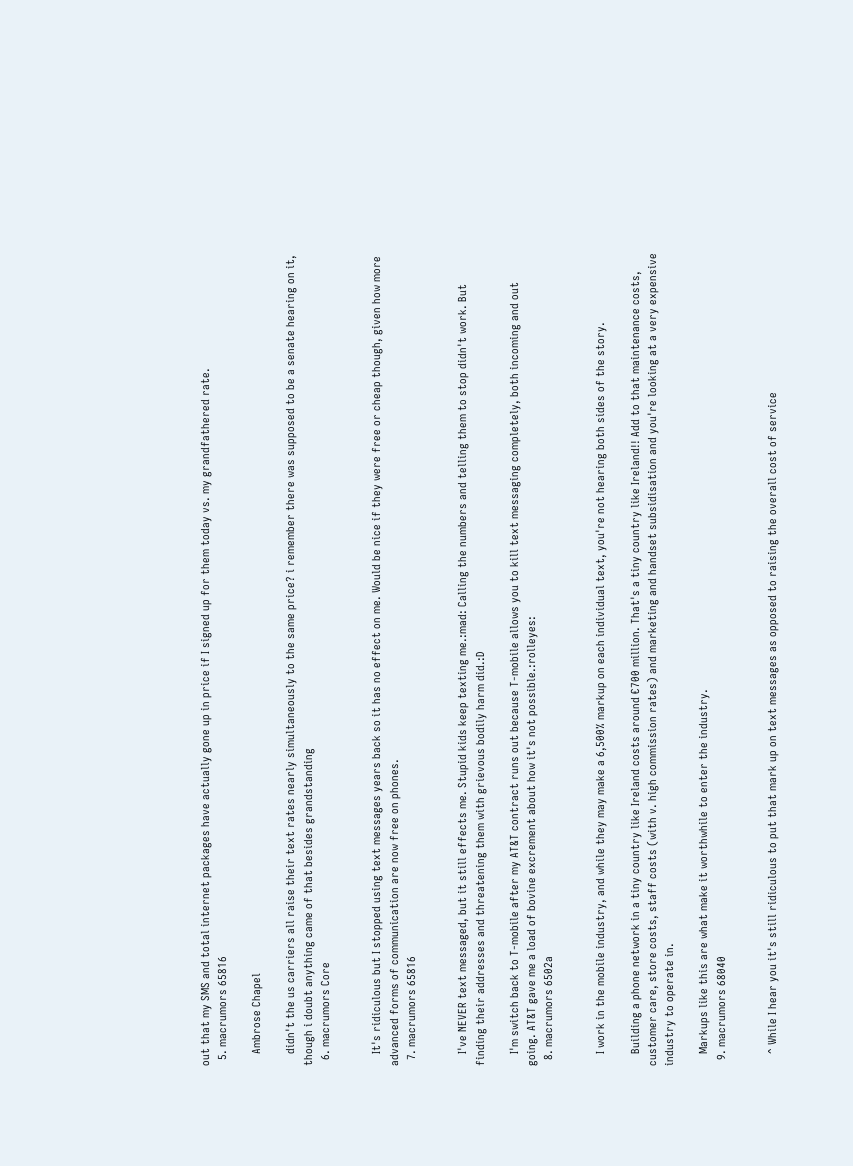out that my SMS and total internet packages have actually gone up in price if I signed up for them today vs. my grandfathered rate.
  5. macrumors 65816

    Ambrose Chapel

    didn't the us carriers all raise their text rates nearly simultaneously to the same price? i remember there was supposed to be a senate hearing on it, though i doubt anything came of that besides grandstanding
  6. macrumors Core


    It's ridiculous but I stopped using text messages years back so it has no effect on me. Would be nice if they were free or cheap though, given how more advanced forms of communication are now free on phones.
  7. macrumors 65816


    I've NEVER text messaged, but it still effects me. Stupid kids keep texting me.:mad: Calling the numbers and telling them to stop didn't work. But finding their addresses and threatening them with grievous bodily harm did.:D

    I'm switch back to T-mobile after my AT&T contract runs out because T-mobile allows you to kill text messaging completely, both incoming and out going. AT&T gave me a load of bovine excrement about how it's not possible.:rolleyes:
  8. macrumors 6502a


    I work in the mobile industry, and while they may make a 6,500% markup on each individual text, you're not hearing both sides of the story.

    Building a phone network in a tiny country like Ireland costs around €700 million. That's a tiny country like Ireland!! Add to that maintenance costs, customer care, store costs, staff costs (with v. high commission rates) and marketing and handset subsidisation and you're looking at a very expensive industry to operate in.

    Markups like this are what make it worthwhile to enter the industry.
  9. macrumors 68040


    ^ While I hear you it's still ridiculous to put that mark up on text messages as opposed to raising the overall cost of service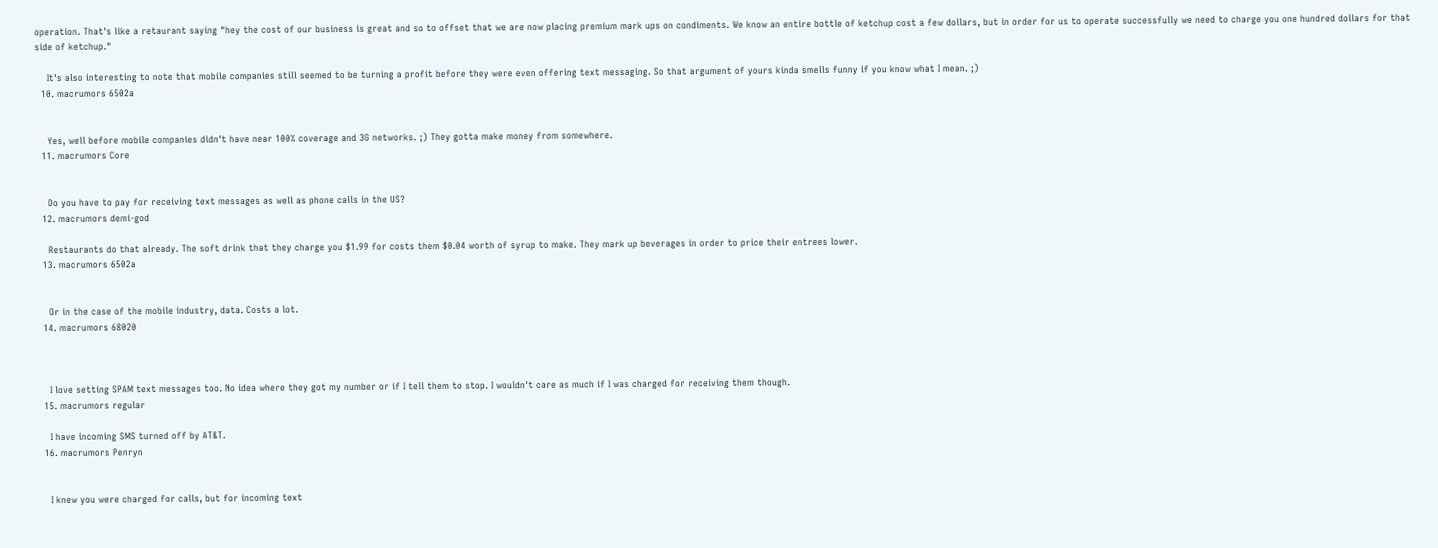operation. That's like a retaurant saying "hey the cost of our business is great and so to offset that we are now placing premium mark ups on condiments. We know an entire bottle of ketchup cost a few dollars, but in order for us to operate successfully we need to charge you one hundred dollars for that side of ketchup."

    It's also interesting to note that mobile companies still seemed to be turning a profit before they were even offering text messaging. So that argument of yours kinda smells funny if you know what I mean. ;)
  10. macrumors 6502a


    Yes, well before mobile companies didn't have near 100% coverage and 3G networks. ;) They gotta make money from somewhere.
  11. macrumors Core


    Do you have to pay for receiving text messages as well as phone calls in the US?
  12. macrumors demi-god

    Restaurants do that already. The soft drink that they charge you $1.99 for costs them $0.04 worth of syrup to make. They mark up beverages in order to price their entrees lower.
  13. macrumors 6502a


    Or in the case of the mobile industry, data. Costs a lot.
  14. macrumors 68020



    I love setting SPAM text messages too. No idea where they got my number or if I tell them to stop. I wouldn't care as much if I was charged for receiving them though.
  15. macrumors regular

    I have incoming SMS turned off by AT&T.
  16. macrumors Penryn


    I knew you were charged for calls, but for incoming text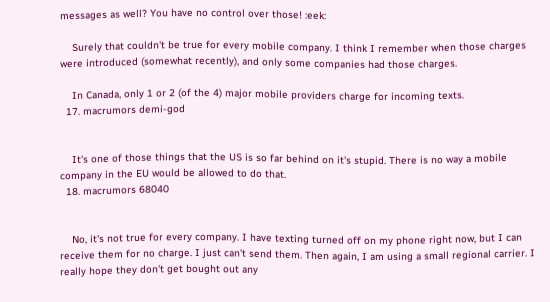messages as well? You have no control over those! :eek:

    Surely that couldn't be true for every mobile company. I think I remember when those charges were introduced (somewhat recently), and only some companies had those charges.

    In Canada, only 1 or 2 (of the 4) major mobile providers charge for incoming texts.
  17. macrumors demi-god


    It's one of those things that the US is so far behind on it's stupid. There is no way a mobile company in the EU would be allowed to do that.
  18. macrumors 68040


    No, it's not true for every company. I have texting turned off on my phone right now, but I can receive them for no charge. I just can't send them. Then again, I am using a small regional carrier. I really hope they don't get bought out any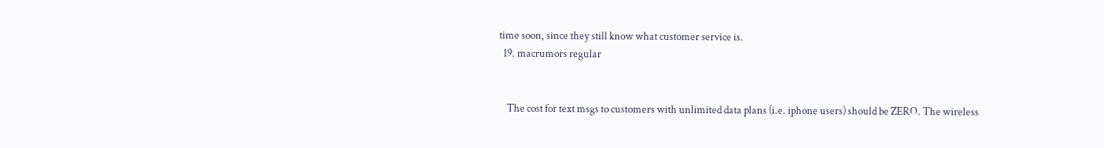time soon, since they still know what customer service is.
  19. macrumors regular


    The cost for text msgs to customers with unlimited data plans (i.e. iphone users) should be ZERO. The wireless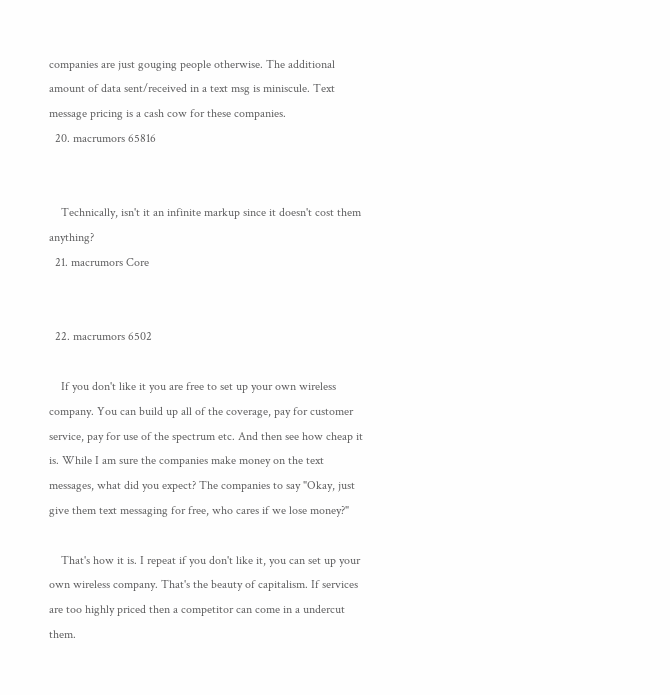companies are just gouging people otherwise. The additional amount of data sent/received in a text msg is miniscule. Text message pricing is a cash cow for these companies.
  20. macrumors 65816


    Technically, isn't it an infinite markup since it doesn't cost them anything?
  21. macrumors Core


  22. macrumors 6502

    If you don't like it you are free to set up your own wireless company. You can build up all of the coverage, pay for customer service, pay for use of the spectrum etc. And then see how cheap it is. While I am sure the companies make money on the text messages, what did you expect? The companies to say "Okay, just give them text messaging for free, who cares if we lose money?"

    That's how it is. I repeat if you don't like it, you can set up your own wireless company. That's the beauty of capitalism. If services are too highly priced then a competitor can come in a undercut them.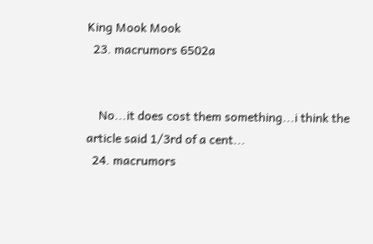King Mook Mook
  23. macrumors 6502a


    No...it does cost them something...i think the article said 1/3rd of a cent...
  24. macrumors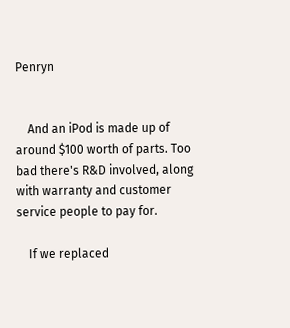Penryn


    And an iPod is made up of around $100 worth of parts. Too bad there's R&D involved, along with warranty and customer service people to pay for.

    If we replaced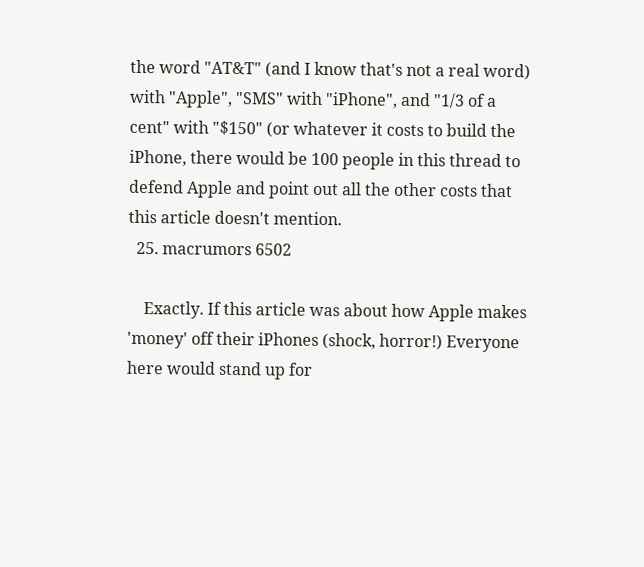the word "AT&T" (and I know that's not a real word) with "Apple", "SMS" with "iPhone", and "1/3 of a cent" with "$150" (or whatever it costs to build the iPhone, there would be 100 people in this thread to defend Apple and point out all the other costs that this article doesn't mention.
  25. macrumors 6502

    Exactly. If this article was about how Apple makes 'money' off their iPhones (shock, horror!) Everyone here would stand up for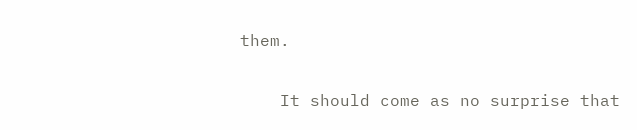them.

    It should come as no surprise that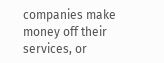companies make money off their services, or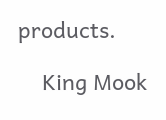products.

    King Mook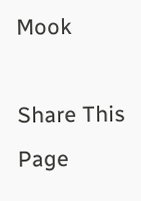Mook

Share This Page